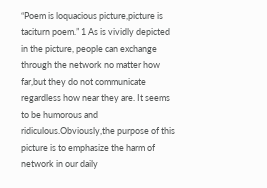“Poem is loquacious picture,picture is taciturn poem.” 1 As is vividly depicted in the picture, people can exchange through the network no matter how far,but they do not communicate regardless how near they are. It seems to be humorous and ridiculous.Obviously,the purpose of this picture is to emphasize the harm of network in our daily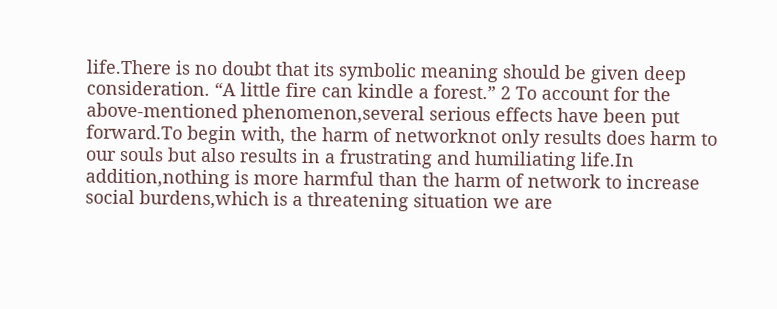life.There is no doubt that its symbolic meaning should be given deep consideration. “A little fire can kindle a forest.” 2 To account for the above-mentioned phenomenon,several serious effects have been put forward.To begin with, the harm of networknot only results does harm to our souls but also results in a frustrating and humiliating life.In addition,nothing is more harmful than the harm of network to increase social burdens,which is a threatening situation we are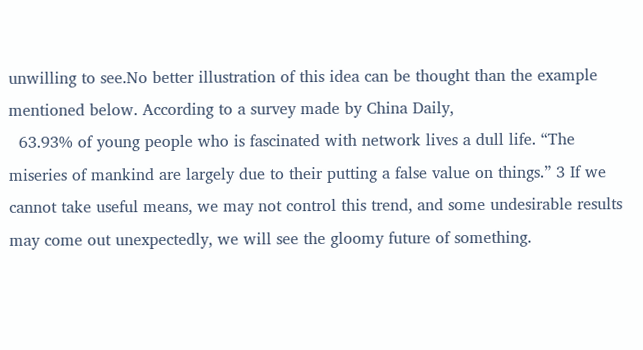unwilling to see.No better illustration of this idea can be thought than the example mentioned below. According to a survey made by China Daily,
  63.93% of young people who is fascinated with network lives a dull life. “The miseries of mankind are largely due to their putting a false value on things.” 3 If we cannot take useful means, we may not control this trend, and some undesirable results may come out unexpectedly, we will see the gloomy future of something.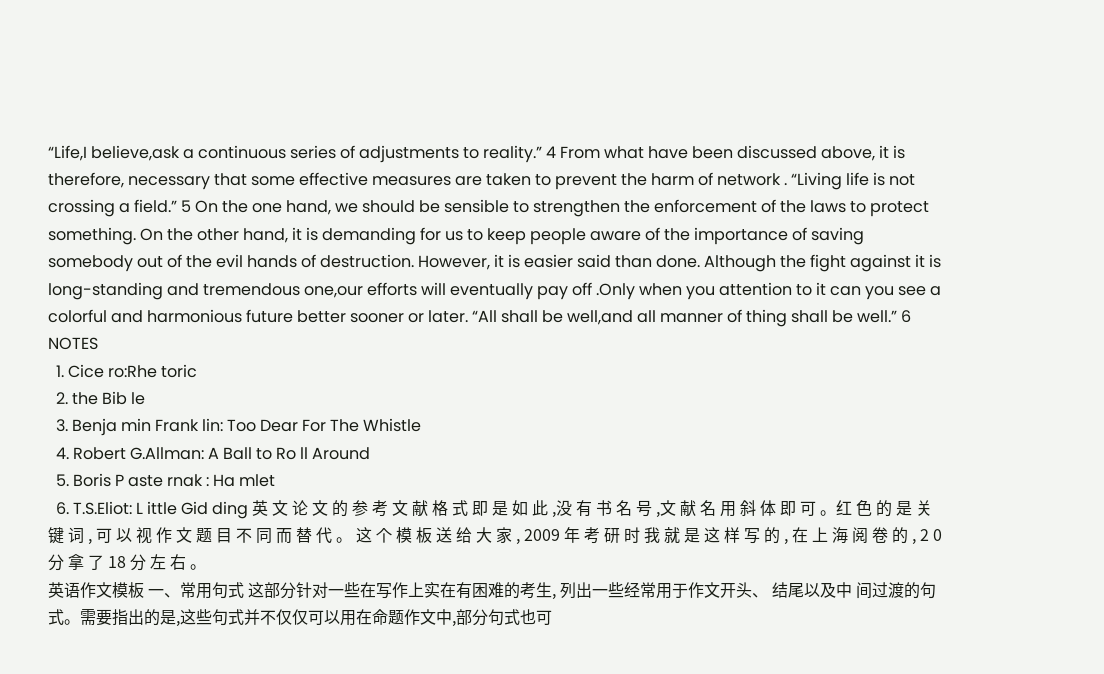“Life,I believe,ask a continuous series of adjustments to reality.” 4 From what have been discussed above, it is therefore, necessary that some effective measures are taken to prevent the harm of network . “Living life is not crossing a field.” 5 On the one hand, we should be sensible to strengthen the enforcement of the laws to protect something. On the other hand, it is demanding for us to keep people aware of the importance of saving somebody out of the evil hands of destruction. However, it is easier said than done. Although the fight against it is long-standing and tremendous one,our efforts will eventually pay off .Only when you attention to it can you see a colorful and harmonious future better sooner or later. “All shall be well,and all manner of thing shall be well.” 6 NOTES
  1. Cice ro:Rhe toric
  2. the Bib le
  3. Benja min Frank lin: Too Dear For The Whistle
  4. Robert G.Allman: A Ball to Ro ll Around
  5. Boris P aste rnak : Ha mlet
  6. T.S.Eliot: L ittle Gid ding 英 文 论 文 的 参 考 文 献 格 式 即 是 如 此 ,没 有 书 名 号 ,文 献 名 用 斜 体 即 可 。红 色 的 是 关 键 词 , 可 以 视 作 文 题 目 不 同 而 替 代 。 这 个 模 板 送 给 大 家 , 2009 年 考 研 时 我 就 是 这 样 写 的 , 在 上 海 阅 卷 的 , 2 0 分 拿 了 18 分 左 右 。
英语作文模板 一、常用句式 这部分针对一些在写作上实在有困难的考生, 列出一些经常用于作文开头、 结尾以及中 间过渡的句式。需要指出的是,这些句式并不仅仅可以用在命题作文中,部分句式也可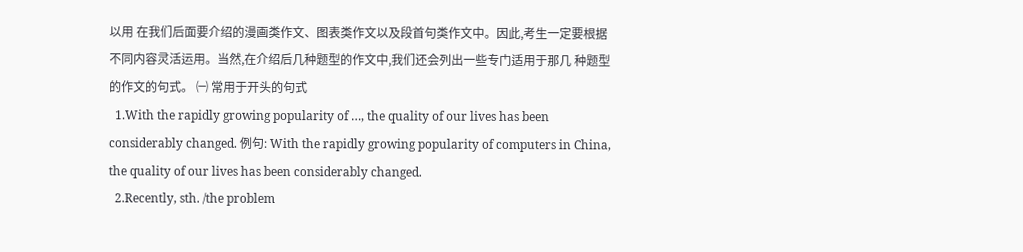以用 在我们后面要介绍的漫画类作文、图表类作文以及段首句类作文中。因此,考生一定要根据 不同内容灵活运用。当然,在介绍后几种题型的作文中,我们还会列出一些专门适用于那几 种题型的作文的句式。 ㈠ 常用于开头的句式
  1.With the rapidly growing popularity of …, the quality of our lives has been considerably changed. 例句: With the rapidly growing popularity of computers in China, the quality of our lives has been considerably changed.
  2.Recently, sth. /the problem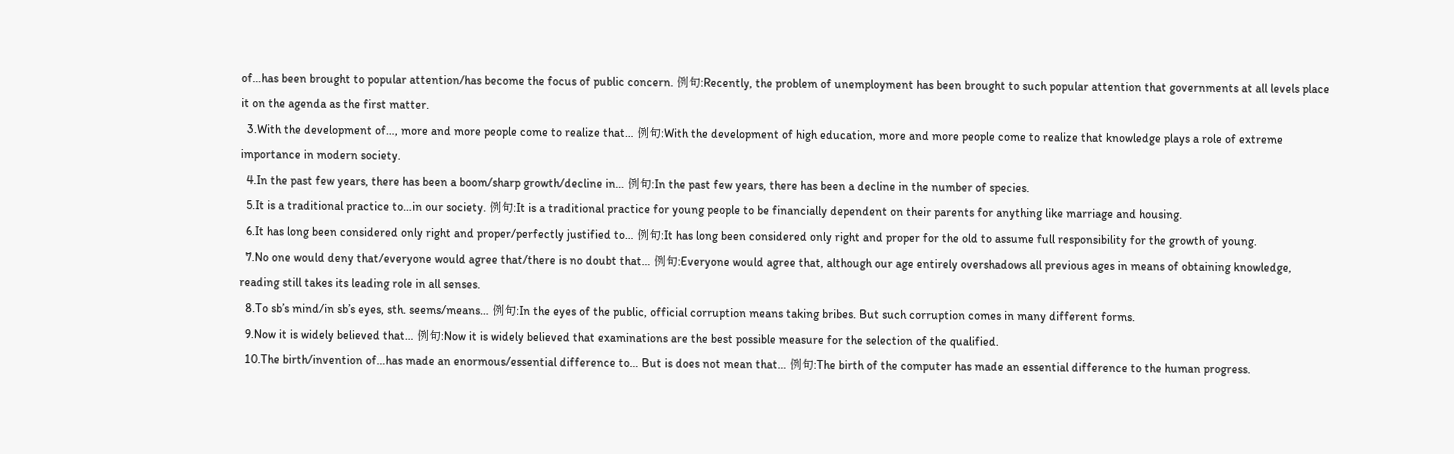of…has been brought to popular attention/has become the focus of public concern. 例句:Recently, the problem of unemployment has been brought to such popular attention that governments at all levels place it on the agenda as the first matter.
  3.With the development of…, more and more people come to realize that… 例句:With the development of high education, more and more people come to realize that knowledge plays a role of extreme importance in modern society.
  4.In the past few years, there has been a boom/sharp growth/decline in… 例句:In the past few years, there has been a decline in the number of species.
  5.It is a traditional practice to…in our society. 例句:It is a traditional practice for young people to be financially dependent on their parents for anything like marriage and housing.
  6.It has long been considered only right and proper/perfectly justified to… 例句:It has long been considered only right and proper for the old to assume full responsibility for the growth of young.
  7.No one would deny that/everyone would agree that/there is no doubt that… 例句:Everyone would agree that, although our age entirely overshadows all previous ages in means of obtaining knowledge, reading still takes its leading role in all senses.
  8.To sb’s mind/in sb’s eyes, sth. seems/means… 例句:In the eyes of the public, official corruption means taking bribes. But such corruption comes in many different forms.
  9.Now it is widely believed that… 例句:Now it is widely believed that examinations are the best possible measure for the selection of the qualified.
  10.The birth/invention of…has made an enormous/essential difference to… But is does not mean that… 例句:The birth of the computer has made an essential difference to the human progress.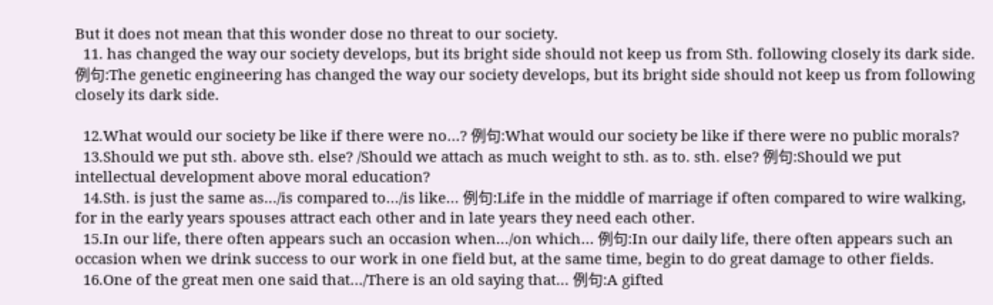But it does not mean that this wonder dose no threat to our society.
  11. has changed the way our society develops, but its bright side should not keep us from Sth. following closely its dark side. 例句:The genetic engineering has changed the way our society develops, but its bright side should not keep us from following closely its dark side.

  12.What would our society be like if there were no…? 例句:What would our society be like if there were no public morals?
  13.Should we put sth. above sth. else? /Should we attach as much weight to sth. as to. sth. else? 例句:Should we put intellectual development above moral education?
  14.Sth. is just the same as…/is compared to…/is like… 例句:Life in the middle of marriage if often compared to wire walking, for in the early years spouses attract each other and in late years they need each other.
  15.In our life, there often appears such an occasion when…/on which… 例句:In our daily life, there often appears such an occasion when we drink success to our work in one field but, at the same time, begin to do great damage to other fields.
  16.One of the great men one said that…/There is an old saying that… 例句:A gifted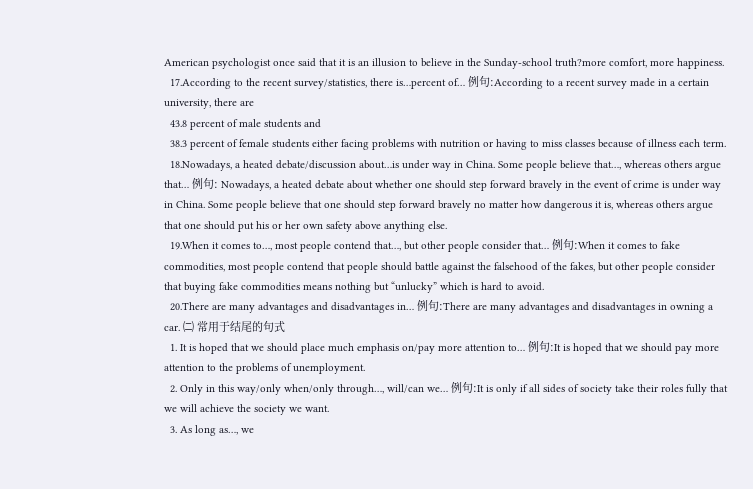American psychologist once said that it is an illusion to believe in the Sunday-school truth?more comfort, more happiness.
  17.According to the recent survey/statistics, there is…percent of… 例句:According to a recent survey made in a certain university, there are
  43.8 percent of male students and
  38.3 percent of female students either facing problems with nutrition or having to miss classes because of illness each term.
  18.Nowadays, a heated debate/discussion about…is under way in China. Some people believe that…, whereas others argue that… 例句: Nowadays, a heated debate about whether one should step forward bravely in the event of crime is under way in China. Some people believe that one should step forward bravely no matter how dangerous it is, whereas others argue that one should put his or her own safety above anything else.
  19.When it comes to…, most people contend that…, but other people consider that… 例句:When it comes to fake commodities, most people contend that people should battle against the falsehood of the fakes, but other people consider that buying fake commodities means nothing but “unlucky” which is hard to avoid.
  20.There are many advantages and disadvantages in… 例句:There are many advantages and disadvantages in owning a car. ㈡ 常用于结尾的句式
  1. It is hoped that we should place much emphasis on/pay more attention to… 例句:It is hoped that we should pay more attention to the problems of unemployment.
  2. Only in this way/only when/only through…, will/can we… 例句:It is only if all sides of society take their roles fully that we will achieve the society we want.
  3. As long as…, we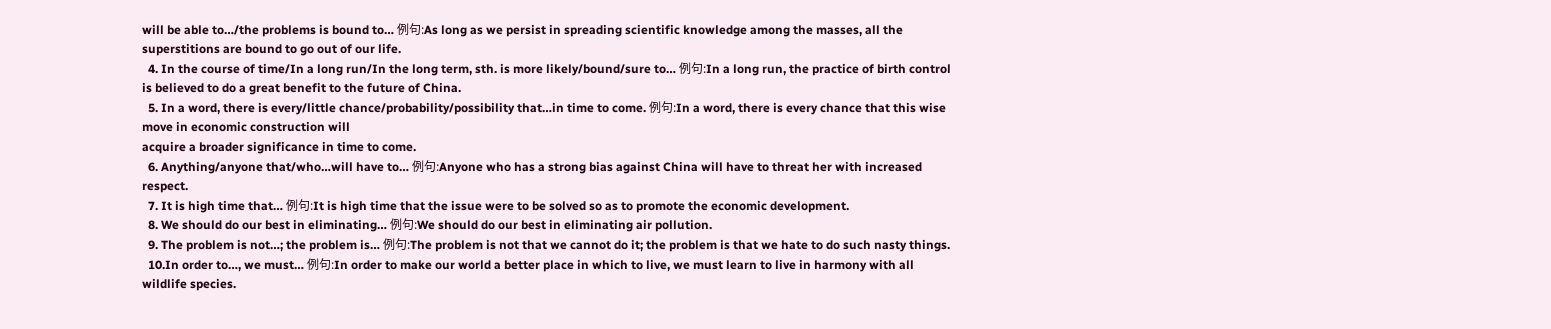will be able to…/the problems is bound to… 例句:As long as we persist in spreading scientific knowledge among the masses, all the superstitions are bound to go out of our life.
  4. In the course of time/In a long run/In the long term, sth. is more likely/bound/sure to… 例句:In a long run, the practice of birth control is believed to do a great benefit to the future of China.
  5. In a word, there is every/little chance/probability/possibility that…in time to come. 例句:In a word, there is every chance that this wise move in economic construction will
acquire a broader significance in time to come.
  6. Anything/anyone that/who…will have to… 例句:Anyone who has a strong bias against China will have to threat her with increased respect.
  7. It is high time that… 例句:It is high time that the issue were to be solved so as to promote the economic development.
  8. We should do our best in eliminating… 例句:We should do our best in eliminating air pollution.
  9. The problem is not…; the problem is… 例句:The problem is not that we cannot do it; the problem is that we hate to do such nasty things.
  10.In order to…, we must… 例句:In order to make our world a better place in which to live, we must learn to live in harmony with all wildlife species.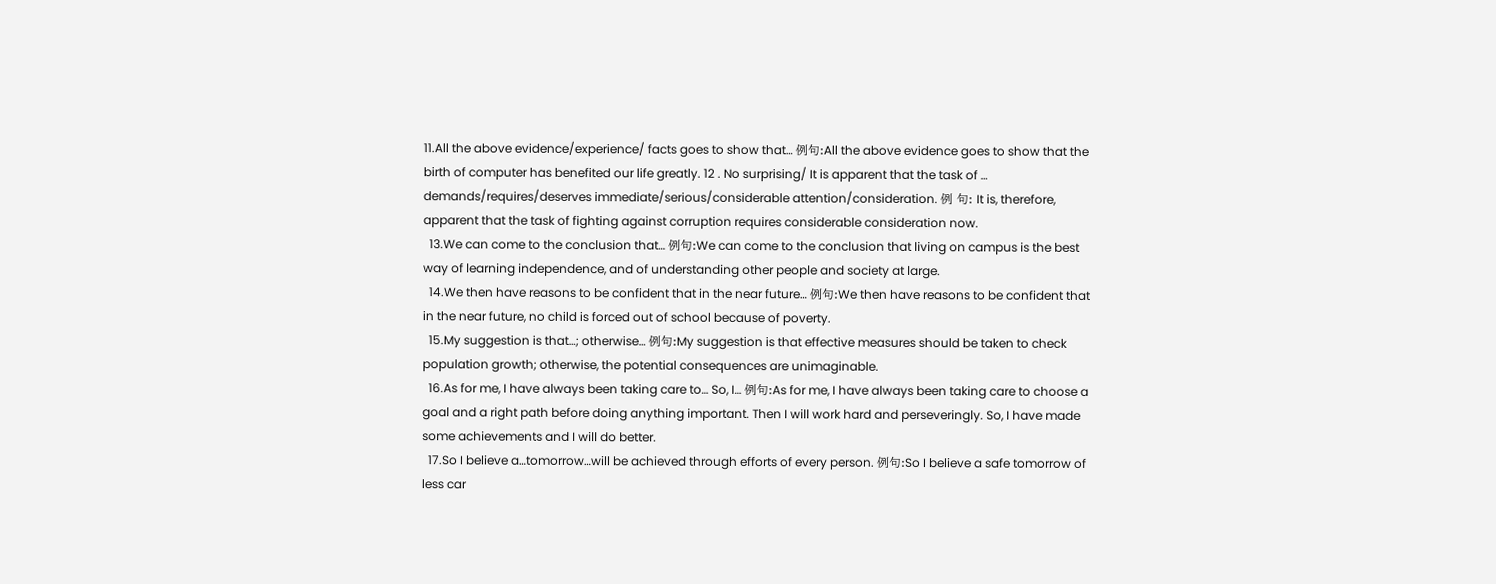11.All the above evidence/experience/ facts goes to show that… 例句:All the above evidence goes to show that the birth of computer has benefited our life greatly. 12 . No surprising/ It is apparent that the task of … demands/requires/deserves immediate/serious/considerable attention/consideration. 例 句: It is, therefore, apparent that the task of fighting against corruption requires considerable consideration now.
  13.We can come to the conclusion that… 例句:We can come to the conclusion that living on campus is the best way of learning independence, and of understanding other people and society at large.
  14.We then have reasons to be confident that in the near future… 例句:We then have reasons to be confident that in the near future, no child is forced out of school because of poverty.
  15.My suggestion is that…; otherwise… 例句:My suggestion is that effective measures should be taken to check population growth; otherwise, the potential consequences are unimaginable.
  16.As for me, I have always been taking care to… So, I… 例句:As for me, I have always been taking care to choose a goal and a right path before doing anything important. Then I will work hard and perseveringly. So, I have made some achievements and I will do better.
  17.So I believe a…tomorrow…will be achieved through efforts of every person. 例句:So I believe a safe tomorrow of less car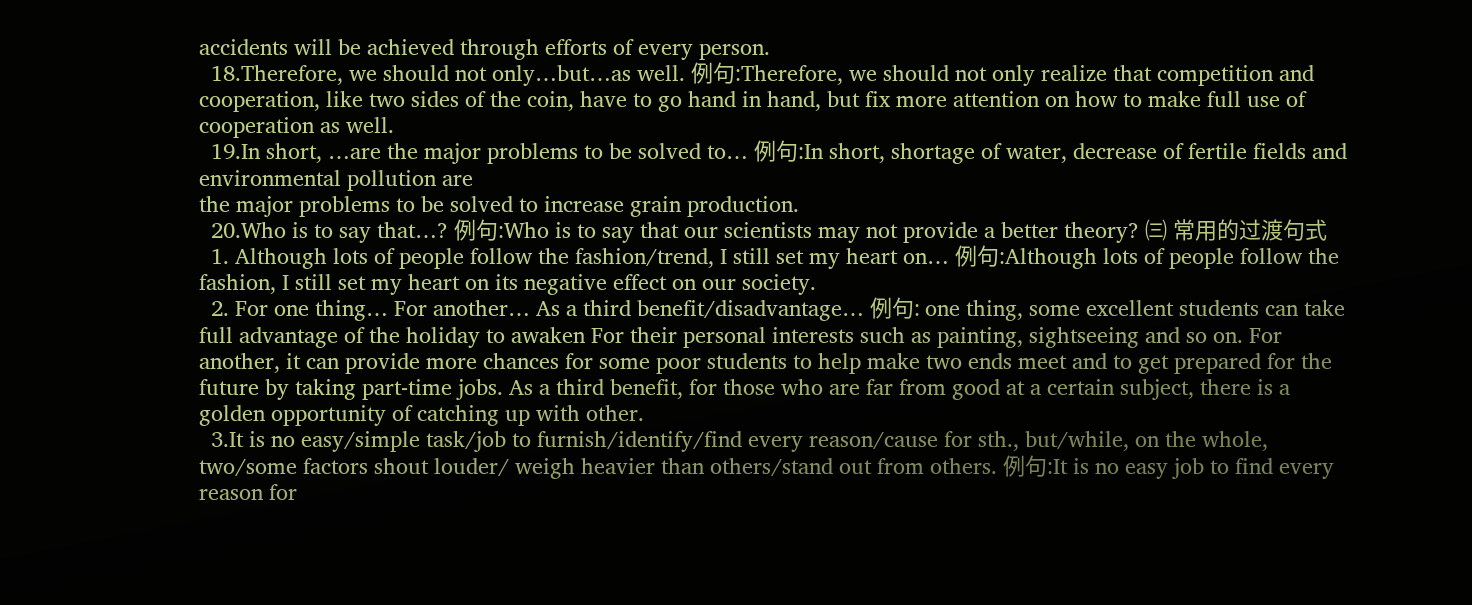accidents will be achieved through efforts of every person.
  18.Therefore, we should not only…but…as well. 例句:Therefore, we should not only realize that competition and cooperation, like two sides of the coin, have to go hand in hand, but fix more attention on how to make full use of cooperation as well.
  19.In short, …are the major problems to be solved to… 例句:In short, shortage of water, decrease of fertile fields and environmental pollution are
the major problems to be solved to increase grain production.
  20.Who is to say that…? 例句:Who is to say that our scientists may not provide a better theory? ㈢ 常用的过渡句式
  1. Although lots of people follow the fashion/trend, I still set my heart on… 例句:Although lots of people follow the fashion, I still set my heart on its negative effect on our society.
  2. For one thing… For another… As a third benefit/disadvantage… 例句: one thing, some excellent students can take full advantage of the holiday to awaken For their personal interests such as painting, sightseeing and so on. For another, it can provide more chances for some poor students to help make two ends meet and to get prepared for the future by taking part-time jobs. As a third benefit, for those who are far from good at a certain subject, there is a golden opportunity of catching up with other.
  3.It is no easy/simple task/job to furnish/identify/find every reason/cause for sth., but/while, on the whole, two/some factors shout louder/ weigh heavier than others/stand out from others. 例句:It is no easy job to find every reason for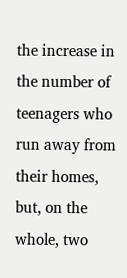the increase in the number of teenagers who run away from their homes, but, on the whole, two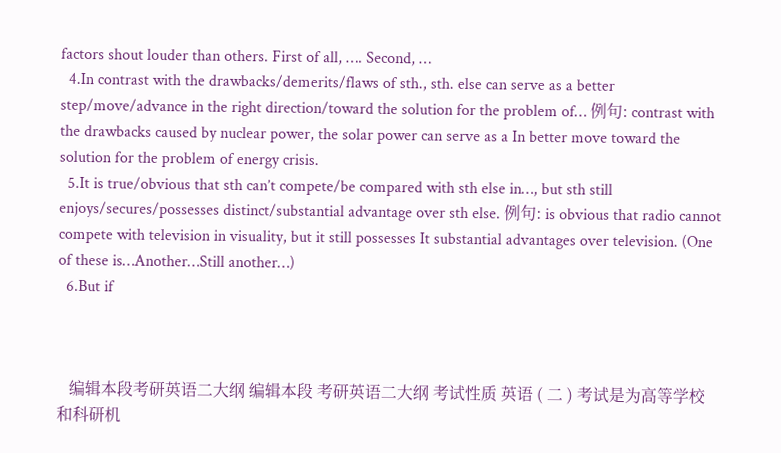factors shout louder than others. First of all, …. Second, …
  4.In contrast with the drawbacks/demerits/flaws of sth., sth. else can serve as a better step/move/advance in the right direction/toward the solution for the problem of… 例句: contrast with the drawbacks caused by nuclear power, the solar power can serve as a In better move toward the solution for the problem of energy crisis.
  5.It is true/obvious that sth can’t compete/be compared with sth else in…, but sth still enjoys/secures/possesses distinct/substantial advantage over sth else. 例句: is obvious that radio cannot compete with television in visuality, but it still possesses It substantial advantages over television. (One of these is…Another…Still another…)
  6.But if



   编辑本段考研英语二大纲 编辑本段 考研英语二大纲 考试性质 英语 ( 二 ) 考试是为高等学校和科研机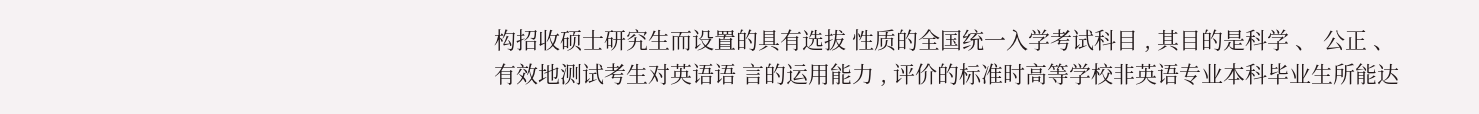构招收硕士研究生而设置的具有选拔 性质的全国统一入学考试科目 , 其目的是科学 、 公正 、 有效地测试考生对英语语 言的运用能力 , 评价的标准时高等学校非英语专业本科毕业生所能达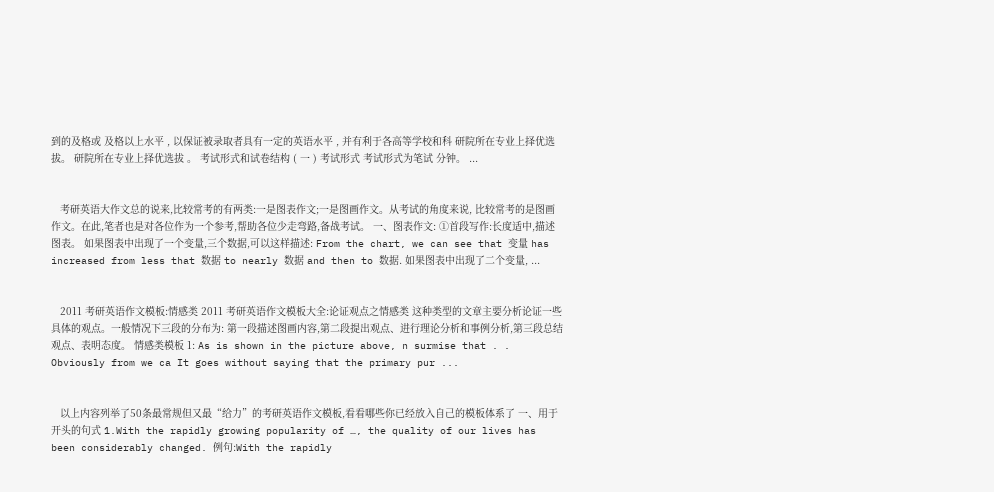到的及格或 及格以上水平 , 以保证被录取者具有一定的英语水平 , 并有利于各高等学校和科 研院所在专业上择优选拔。 研院所在专业上择优选拔 。 考试形式和试卷结构 ( 一 ) 考试形式 考试形式为笔试 分钟。 ...


   考研英语大作文总的说来,比较常考的有两类:一是图表作文;一是图画作文。从考试的角度来说, 比较常考的是图画作文。在此,笔者也是对各位作为一个参考,帮助各位少走弯路,备战考试。 一、图表作文: ①首段写作:长度适中,描述图表。 如果图表中出现了一个变量,三个数据,可以这样描述: From the chart, we can see that 变量 has increased from less that 数据 to nearly 数据 and then to 数据. 如果图表中出现了二个变量, ...


   2011 考研英语作文模板:情感类 2011 考研英语作文模板大全:论证观点之情感类 这种类型的文章主要分析论证一些具体的观点。一般情况下三段的分布为: 第一段描述图画内容,第二段提出观点、进行理论分析和事例分析,第三段总结 观点、表明态度。 情感类模板 1: As is shown in the picture above, n surmise that . . Obviously from we ca It goes without saying that the primary pur ...


   以上内容列举了50条最常规但又最“给力”的考研英语作文模板,看看哪些你已经放入自己的模板体系了 一、用于开头的句式 1.With the rapidly growing popularity of …, the quality of our lives has been considerably changed. 例句:With the rapidly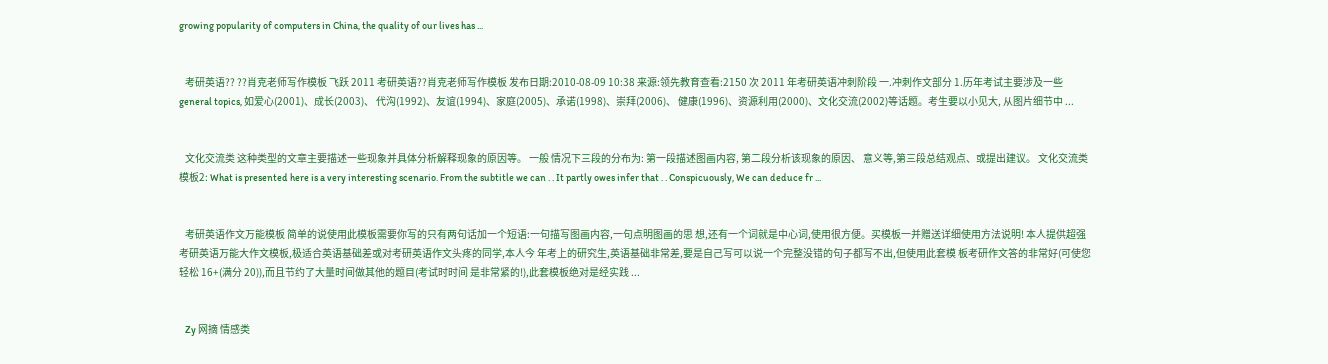growing popularity of computers in China, the quality of our lives has ...


   考研英语?? ??肖克老师写作模板 飞跃 2011 考研英语??肖克老师写作模板 发布日期:2010-08-09 10:38 来源:领先教育查看:2150 次 2011 年考研英语冲刺阶段 一.冲刺作文部分 1.历年考试主要涉及一些 general topics, 如爱心(2001)、成长(2003)、 代沟(1992)、友谊(1994)、家庭(2005)、承诺(1998)、崇拜(2006)、 健康(1996)、资源利用(2000)、文化交流(2002)等话题。考生要以小见大, 从图片细节中 ...


   文化交流类 这种类型的文章主要描述一些现象并具体分析解释现象的原因等。 一般 情况下三段的分布为: 第一段描述图画内容, 第二段分析该现象的原因、 意义等,第三段总结观点、或提出建议。 文化交流类模板2: What is presented here is a very interesting scenario. From the subtitle we can . . It partly owes infer that . . Conspicuously, We can deduce fr ...


   考研英语作文万能模板 简单的说使用此模板需要你写的只有两句话加一个短语:一句描写图画内容,一句点明图画的思 想,还有一个词就是中心词,使用很方便。买模板一并赠送详细使用方法说明! 本人提供超强考研英语万能大作文模板,极适合英语基础差或对考研英语作文头疼的同学,本人今 年考上的研究生,英语基础非常差,要是自己写可以说一个完整没错的句子都写不出,但使用此套模 板考研作文答的非常好(可使您轻松 16+(满分 20)),而且节约了大量时间做其他的题目(考试时时间 是非常紧的!),此套模板绝对是经实践 ...


   Zy 网摘 情感类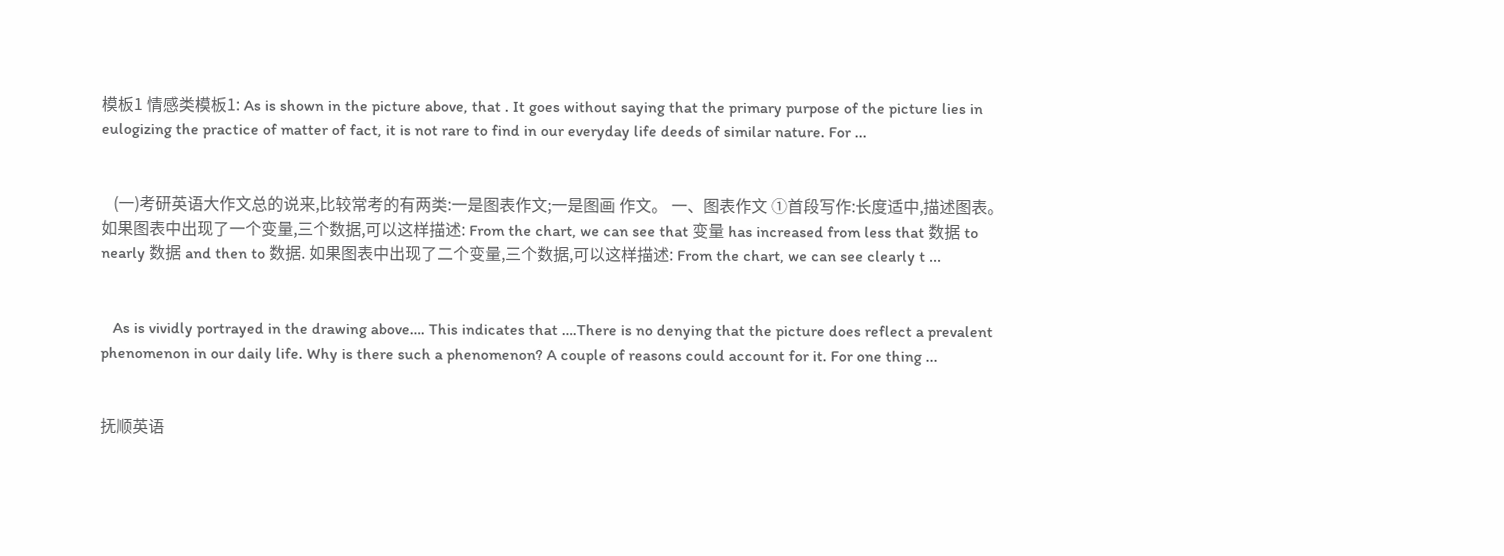模板1 情感类模板1: As is shown in the picture above, that . It goes without saying that the primary purpose of the picture lies in eulogizing the practice of matter of fact, it is not rare to find in our everyday life deeds of similar nature. For ...


   (一)考研英语大作文总的说来,比较常考的有两类:一是图表作文;一是图画 作文。 一、图表作文 ①首段写作:长度适中,描述图表。 如果图表中出现了一个变量,三个数据,可以这样描述: From the chart, we can see that 变量 has increased from less that 数据 to nearly 数据 and then to 数据. 如果图表中出现了二个变量,三个数据,可以这样描述: From the chart, we can see clearly t ...


   As is vividly portrayed in the drawing above…. This indicates that ….There is no denying that the picture does reflect a prevalent phenomenon in our daily life. Why is there such a phenomenon? A couple of reasons could account for it. For one thing ...


抚顺英语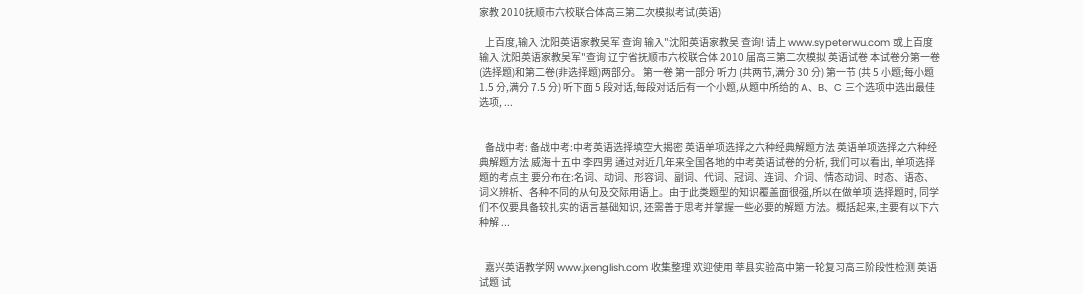家教 2010抚顺市六校联合体高三第二次模拟考试(英语)

   上百度,输入 沈阳英语家教吴军 查询 输入"沈阳英语家教吴 查询! 请上 www.sypeterwu.com 或上百度 输入 沈阳英语家教吴军"查询 辽宁省抚顺市六校联合体 2010 届高三第二次模拟 英语试卷 本试卷分第一卷(选择题)和第二卷(非选择题)两部分。 第一卷 第一部分 听力 (共两节,满分 30 分) 第一节 (共 5 小题;每小题 1.5 分,满分 7.5 分) 听下面 5 段对话,每段对话后有一个小题,从题中所给的 A、B、C 三个选项中选出最佳选项, ...


   备战中考: 备战中考:中考英语选择填空大揭密 英语单项选择之六种经典解题方法 英语单项选择之六种经典解题方法 威海十五中 李四男 通过对近几年来全国各地的中考英语试卷的分析, 我们可以看出, 单项选择题的考点主 要分布在:名词、动词、形容词、副词、代词、冠词、连词、介词、情态动词、时态、语态、 词义辨析、各种不同的从句及交际用语上。由于此类题型的知识覆盖面很强,所以在做单项 选择题时, 同学们不仅要具备较扎实的语言基础知识, 还需善于思考并掌握一些必要的解题 方法。概括起来,主要有以下六种解 ...


   嘉兴英语教学网 www.jxenglish.com 收集整理 欢迎使用 莘县实验高中第一轮复习高三阶段性检测 英语试题 试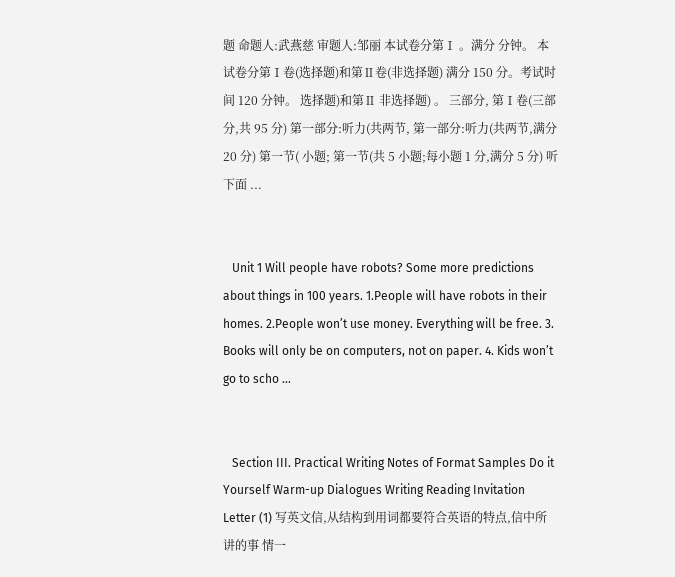题 命题人:武燕慈 审题人:邹丽 本试卷分第Ⅰ 。满分 分钟。 本试卷分第Ⅰ卷(选择题)和第Ⅱ卷(非选择题) 满分 150 分。考试时间 120 分钟。 选择题)和第Ⅱ 非选择题) 。 三部分, 第Ⅰ卷(三部分,共 95 分) 第一部分:听力(共两节, 第一部分:听力(共两节,满分 20 分) 第一节( 小题; 第一节(共 5 小题;每小题 1 分,满分 5 分) 听下面 ...


   Unit 1 Will people have robots? Some more predictions about things in 100 years. 1.People will have robots in their homes. 2.People won’t use money. Everything will be free. 3. Books will only be on computers, not on paper. 4. Kids won’t go to scho ...


   Section III. Practical Writing Notes of Format Samples Do it Yourself Warm-up Dialogues Writing Reading Invitation Letter (1) 写英文信,从结构到用词都要符合英语的特点,信中所讲的事 情一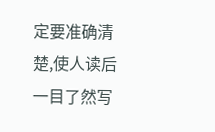定要准确清楚,使人读后一目了然写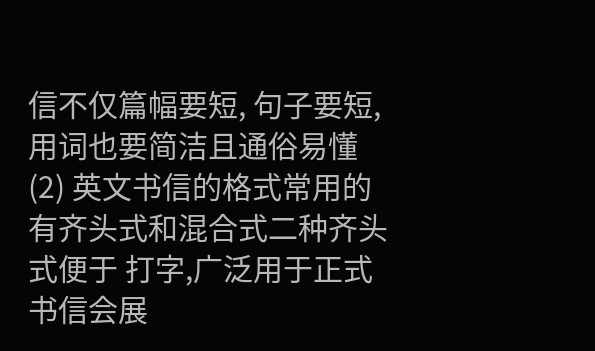信不仅篇幅要短, 句子要短,用词也要简洁且通俗易懂 (2) 英文书信的格式常用的有齐头式和混合式二种齐头式便于 打字,广泛用于正式书信会展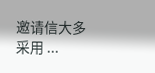邀请信大多采用 ...